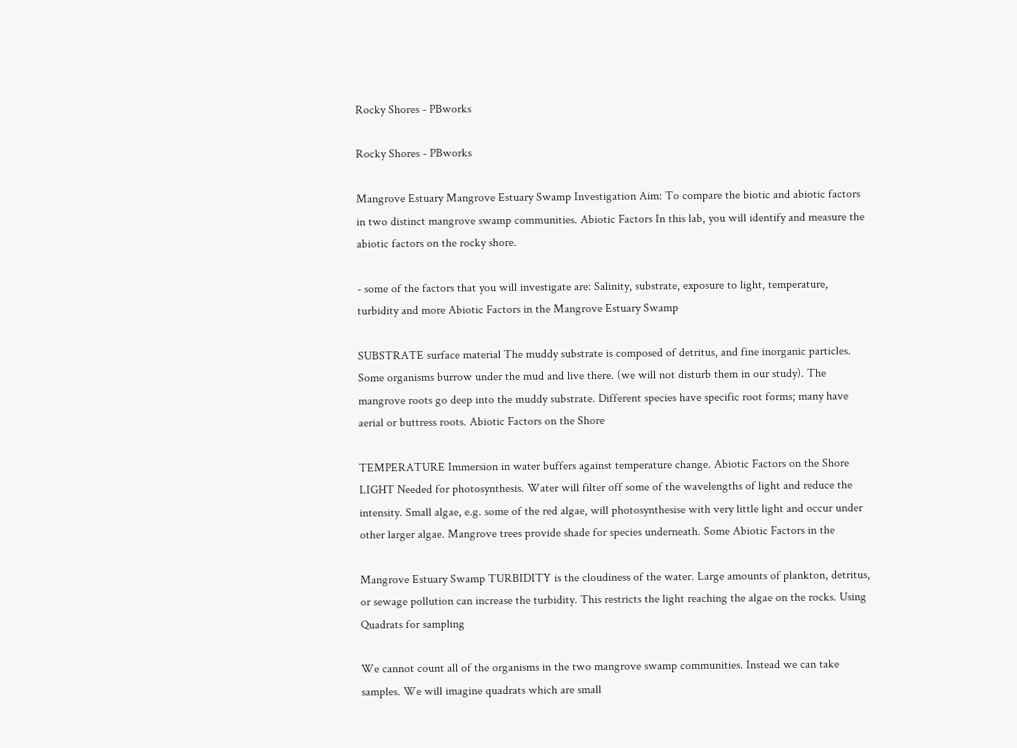Rocky Shores - PBworks

Rocky Shores - PBworks

Mangrove Estuary Mangrove Estuary Swamp Investigation Aim: To compare the biotic and abiotic factors in two distinct mangrove swamp communities. Abiotic Factors In this lab, you will identify and measure the abiotic factors on the rocky shore.

- some of the factors that you will investigate are: Salinity, substrate, exposure to light, temperature, turbidity and more Abiotic Factors in the Mangrove Estuary Swamp

SUBSTRATE surface material The muddy substrate is composed of detritus, and fine inorganic particles. Some organisms burrow under the mud and live there. (we will not disturb them in our study). The mangrove roots go deep into the muddy substrate. Different species have specific root forms; many have aerial or buttress roots. Abiotic Factors on the Shore

TEMPERATURE Immersion in water buffers against temperature change. Abiotic Factors on the Shore LIGHT Needed for photosynthesis. Water will filter off some of the wavelengths of light and reduce the intensity. Small algae, e.g. some of the red algae, will photosynthesise with very little light and occur under other larger algae. Mangrove trees provide shade for species underneath. Some Abiotic Factors in the

Mangrove Estuary Swamp TURBIDITY is the cloudiness of the water. Large amounts of plankton, detritus, or sewage pollution can increase the turbidity. This restricts the light reaching the algae on the rocks. Using Quadrats for sampling

We cannot count all of the organisms in the two mangrove swamp communities. Instead we can take samples. We will imagine quadrats which are small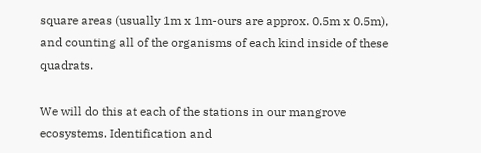square areas (usually 1m x 1m-ours are approx. 0.5m x 0.5m), and counting all of the organisms of each kind inside of these quadrats.

We will do this at each of the stations in our mangrove ecosystems. Identification and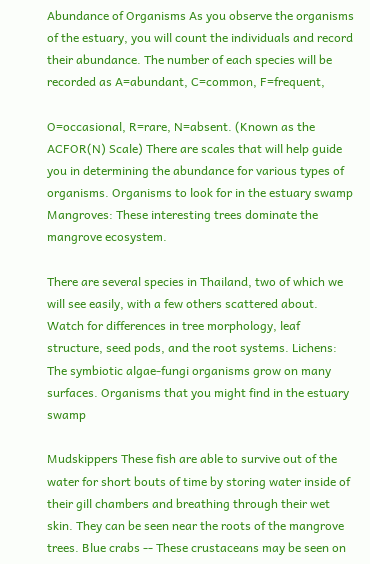Abundance of Organisms As you observe the organisms of the estuary, you will count the individuals and record their abundance. The number of each species will be recorded as A=abundant, C=common, F=frequent,

O=occasional, R=rare, N=absent. (Known as the ACFOR(N) Scale) There are scales that will help guide you in determining the abundance for various types of organisms. Organisms to look for in the estuary swamp Mangroves: These interesting trees dominate the mangrove ecosystem.

There are several species in Thailand, two of which we will see easily, with a few others scattered about. Watch for differences in tree morphology, leaf structure, seed pods, and the root systems. Lichens: The symbiotic algae-fungi organisms grow on many surfaces. Organisms that you might find in the estuary swamp

Mudskippers These fish are able to survive out of the water for short bouts of time by storing water inside of their gill chambers and breathing through their wet skin. They can be seen near the roots of the mangrove trees. Blue crabs -- These crustaceans may be seen on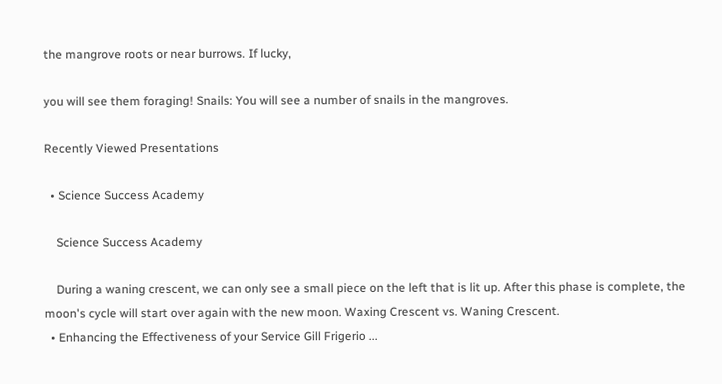the mangrove roots or near burrows. If lucky,

you will see them foraging! Snails: You will see a number of snails in the mangroves.

Recently Viewed Presentations

  • Science Success Academy

    Science Success Academy

    During a waning crescent, we can only see a small piece on the left that is lit up. After this phase is complete, the moon's cycle will start over again with the new moon. Waxing Crescent vs. Waning Crescent.
  • Enhancing the Effectiveness of your Service Gill Frigerio ...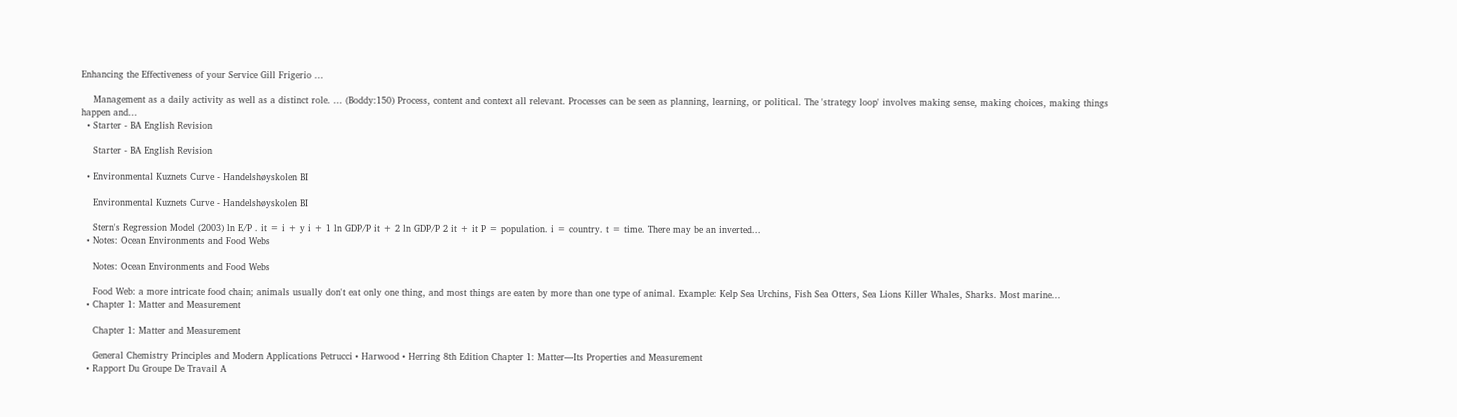Enhancing the Effectiveness of your Service Gill Frigerio ...

    Management as a daily activity as well as a distinct role. ... (Boddy:150) Process, content and context all relevant. Processes can be seen as planning, learning, or political. The 'strategy loop' involves making sense, making choices, making things happen and...
  • Starter - BA English Revision

    Starter - BA English Revision

  • Environmental Kuznets Curve - Handelshøyskolen BI

    Environmental Kuznets Curve - Handelshøyskolen BI

    Stern's Regression Model (2003) ln E/P . it = i + y i + 1 ln GDP/P it + 2 ln GDP/P 2 it + it P = population. i = country. t = time. There may be an inverted...
  • Notes: Ocean Environments and Food Webs

    Notes: Ocean Environments and Food Webs

    Food Web: a more intricate food chain; animals usually don't eat only one thing, and most things are eaten by more than one type of animal. Example: Kelp Sea Urchins, Fish Sea Otters, Sea Lions Killer Whales, Sharks. Most marine...
  • Chapter 1: Matter and Measurement

    Chapter 1: Matter and Measurement

    General Chemistry Principles and Modern Applications Petrucci • Harwood • Herring 8th Edition Chapter 1: Matter—Its Properties and Measurement
  • Rapport Du Groupe De Travail A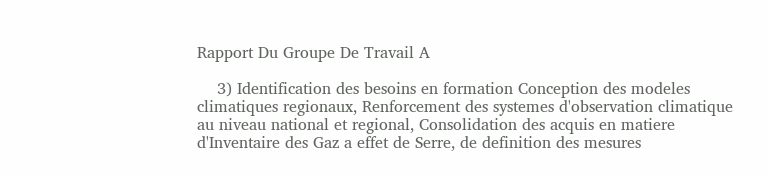Rapport Du Groupe De Travail A

    3) Identification des besoins en formation Conception des modeles climatiques regionaux, Renforcement des systemes d'observation climatique au niveau national et regional, Consolidation des acquis en matiere d'Inventaire des Gaz a effet de Serre, de definition des mesures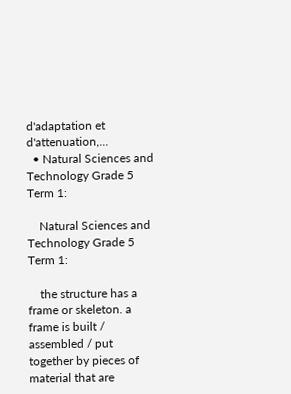d'adaptation et d'attenuation,...
  • Natural Sciences and Technology Grade 5 Term 1:

    Natural Sciences and Technology Grade 5 Term 1:

    the structure has a frame or skeleton. a frame is built / assembled / put together by pieces of material that are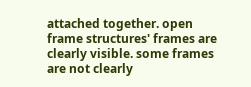attached together. open frame structures' frames are clearly visible. some frames are not clearly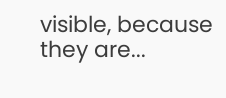visible, because they are...